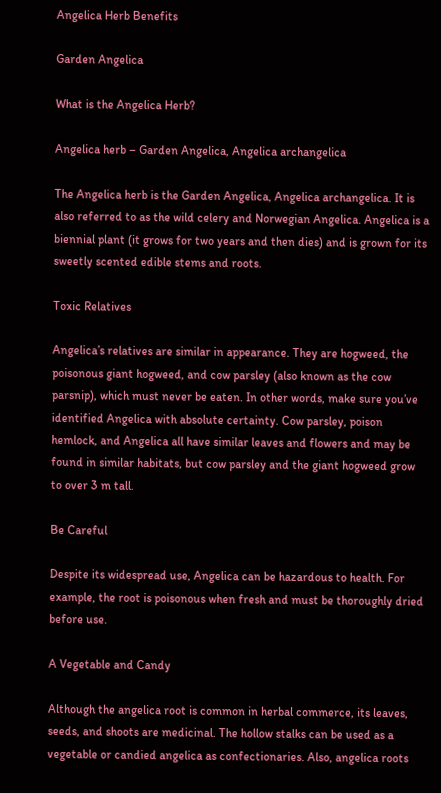Angelica Herb Benefits

Garden Angelica

What is the Angelica Herb?

Angelica herb – Garden Angelica, Angelica archangelica

The Angelica herb is the Garden Angelica, Angelica archangelica. It is also referred to as the wild celery and Norwegian Angelica. Angelica is a biennial plant (it grows for two years and then dies) and is grown for its sweetly scented edible stems and roots.

Toxic Relatives

Angelica’s relatives are similar in appearance. They are hogweed, the poisonous giant hogweed, and cow parsley (also known as the cow parsnip), which must never be eaten. In other words, make sure you’ve identified Angelica with absolute certainty. Cow parsley, poison hemlock, and Angelica all have similar leaves and flowers and may be found in similar habitats, but cow parsley and the giant hogweed grow to over 3 m tall.

Be Careful

Despite its widespread use, Angelica can be hazardous to health. For example, the root is poisonous when fresh and must be thoroughly dried before use.

A Vegetable and Candy

Although the angelica root is common in herbal commerce, its leaves, seeds, and shoots are medicinal. The hollow stalks can be used as a vegetable or candied angelica as confectionaries. Also, angelica roots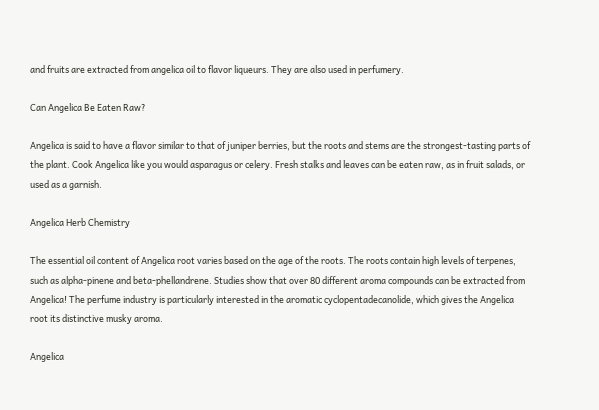and fruits are extracted from angelica oil to flavor liqueurs. They are also used in perfumery.

Can Angelica Be Eaten Raw?

Angelica is said to have a flavor similar to that of juniper berries, but the roots and stems are the strongest-tasting parts of the plant. Cook Angelica like you would asparagus or celery. Fresh stalks and leaves can be eaten raw, as in fruit salads, or used as a garnish.

Angelica Herb Chemistry

The essential oil content of Angelica root varies based on the age of the roots. The roots contain high levels of terpenes, such as alpha-pinene and beta-phellandrene. Studies show that over 80 different aroma compounds can be extracted from Angelica! The perfume industry is particularly interested in the aromatic cyclopentadecanolide, which gives the Angelica root its distinctive musky aroma.

Angelica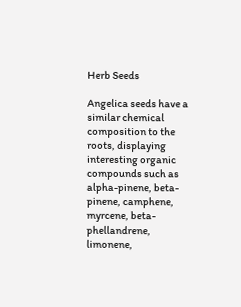Herb Seeds

Angelica seeds have a similar chemical composition to the roots, displaying interesting organic compounds such as alpha-pinene, beta-pinene, camphene, myrcene, beta-phellandrene, limonene,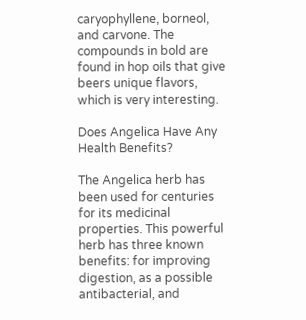caryophyllene, borneol, and carvone. The compounds in bold are found in hop oils that give beers unique flavors, which is very interesting.

Does Angelica Have Any Health Benefits?

The Angelica herb has been used for centuries for its medicinal properties. This powerful herb has three known benefits: for improving digestion, as a possible antibacterial, and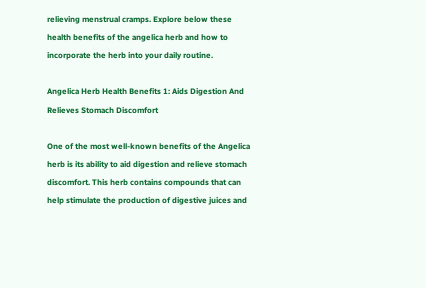relieving menstrual cramps. Explore below these health benefits of the angelica herb and how to incorporate the herb into your daily routine.

Angelica Herb Health Benefits 1: Aids Digestion And Relieves Stomach Discomfort

One of the most well-known benefits of the Angelica herb is its ability to aid digestion and relieve stomach discomfort. This herb contains compounds that can help stimulate the production of digestive juices and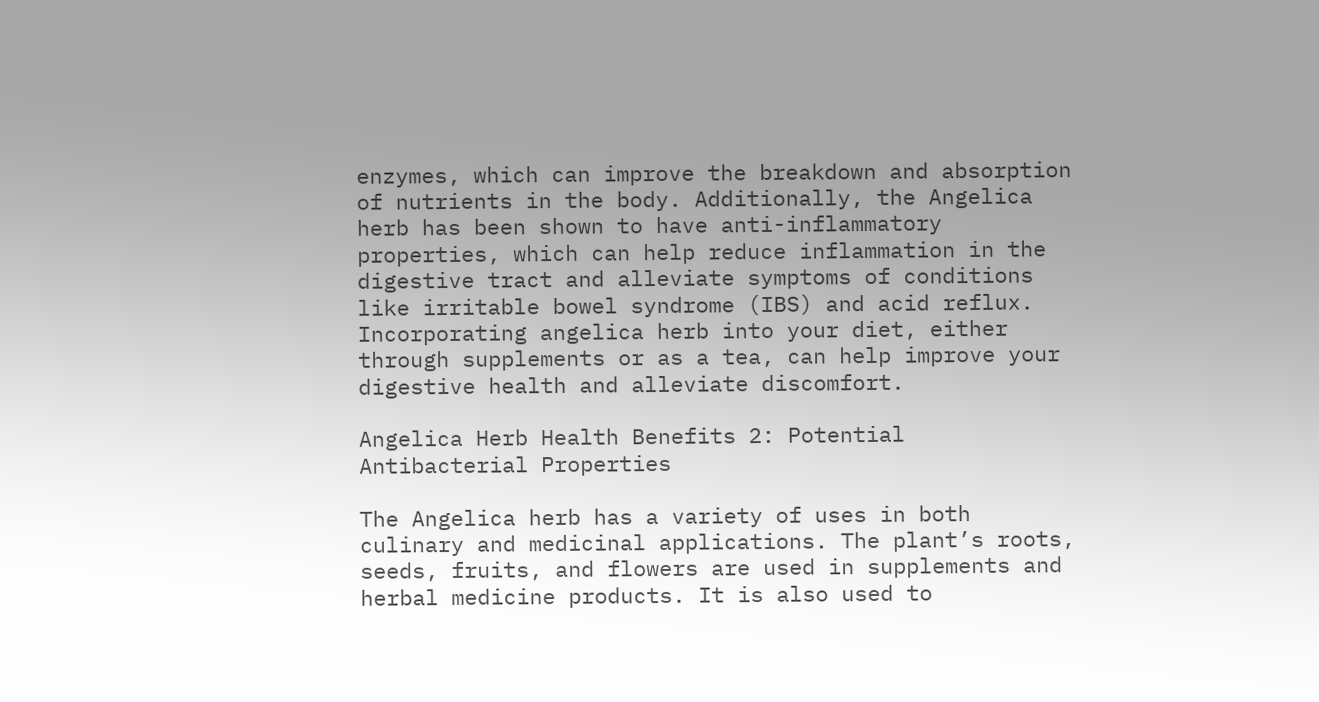enzymes, which can improve the breakdown and absorption of nutrients in the body. Additionally, the Angelica herb has been shown to have anti-inflammatory properties, which can help reduce inflammation in the digestive tract and alleviate symptoms of conditions like irritable bowel syndrome (IBS) and acid reflux. Incorporating angelica herb into your diet, either through supplements or as a tea, can help improve your digestive health and alleviate discomfort.

Angelica Herb Health Benefits 2: Potential Antibacterial Properties

The Angelica herb has a variety of uses in both culinary and medicinal applications. The plant’s roots, seeds, fruits, and flowers are used in supplements and herbal medicine products. It is also used to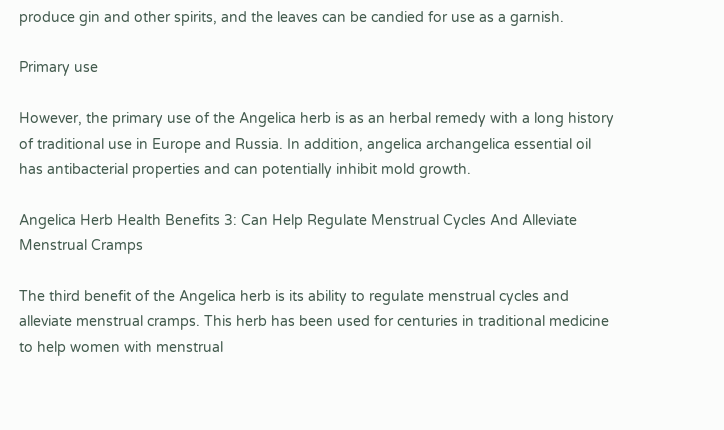produce gin and other spirits, and the leaves can be candied for use as a garnish.

Primary use

However, the primary use of the Angelica herb is as an herbal remedy with a long history of traditional use in Europe and Russia. In addition, angelica archangelica essential oil has antibacterial properties and can potentially inhibit mold growth.

Angelica Herb Health Benefits 3: Can Help Regulate Menstrual Cycles And Alleviate Menstrual Cramps

The third benefit of the Angelica herb is its ability to regulate menstrual cycles and alleviate menstrual cramps. This herb has been used for centuries in traditional medicine to help women with menstrual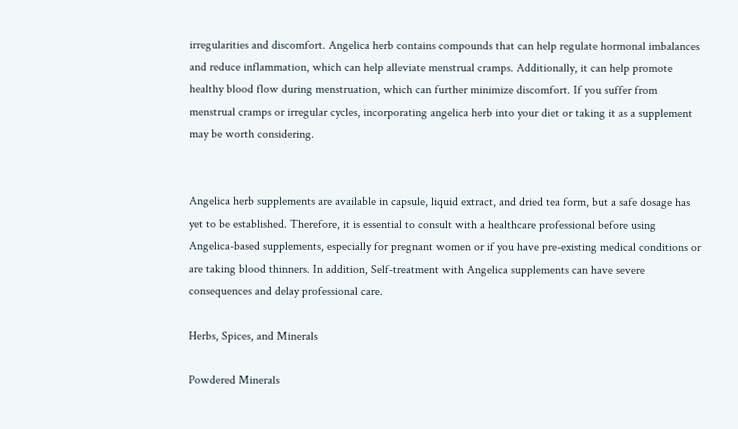irregularities and discomfort. Angelica herb contains compounds that can help regulate hormonal imbalances and reduce inflammation, which can help alleviate menstrual cramps. Additionally, it can help promote healthy blood flow during menstruation, which can further minimize discomfort. If you suffer from menstrual cramps or irregular cycles, incorporating angelica herb into your diet or taking it as a supplement may be worth considering.


Angelica herb supplements are available in capsule, liquid extract, and dried tea form, but a safe dosage has yet to be established. Therefore, it is essential to consult with a healthcare professional before using Angelica-based supplements, especially for pregnant women or if you have pre-existing medical conditions or are taking blood thinners. In addition, Self-treatment with Angelica supplements can have severe consequences and delay professional care.

Herbs, Spices, and Minerals

Powdered Minerals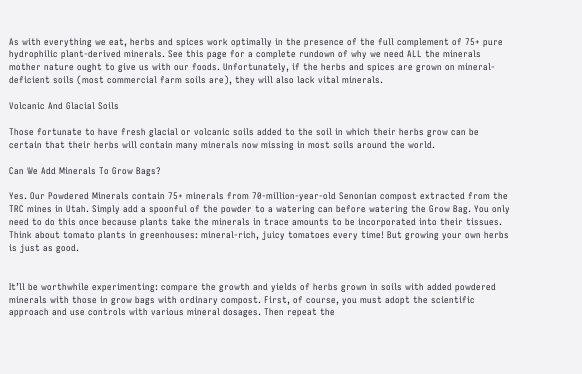As with everything we eat, herbs and spices work optimally in the presence of the full complement of 75+ pure hydrophilic plant-derived minerals. See this page for a complete rundown of why we need ALL the minerals mother nature ought to give us with our foods. Unfortunately, if the herbs and spices are grown on mineral-deficient soils (most commercial farm soils are), they will also lack vital minerals.

Volcanic And Glacial Soils

Those fortunate to have fresh glacial or volcanic soils added to the soil in which their herbs grow can be certain that their herbs will contain many minerals now missing in most soils around the world.

Can We Add Minerals To Grow Bags?

Yes. Our Powdered Minerals contain 75+ minerals from 70-million-year-old Senonian compost extracted from the TRC mines in Utah. Simply add a spoonful of the powder to a watering can before watering the Grow Bag. You only need to do this once because plants take the minerals in trace amounts to be incorporated into their tissues. Think about tomato plants in greenhouses: mineral-rich, juicy tomatoes every time! But growing your own herbs is just as good.


It’ll be worthwhile experimenting: compare the growth and yields of herbs grown in soils with added powdered minerals with those in grow bags with ordinary compost. First, of course, you must adopt the scientific approach and use controls with various mineral dosages. Then repeat the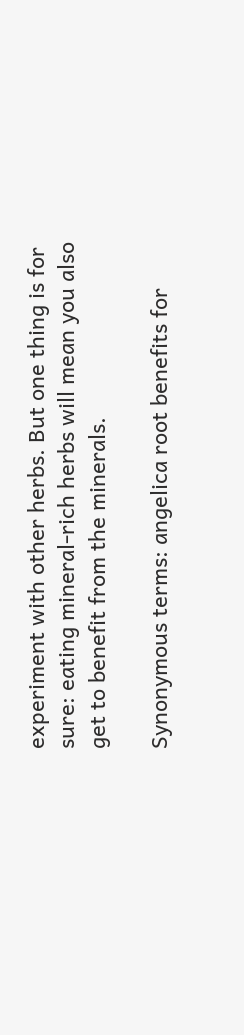experiment with other herbs. But one thing is for sure: eating mineral-rich herbs will mean you also get to benefit from the minerals.

Synonymous terms: angelica root benefits for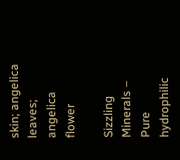skin; angelica leaves; angelica flower

Sizzling Minerals – Pure hydrophilic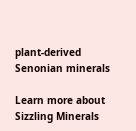plant-derived Senonian minerals

Learn more about Sizzling Minerals